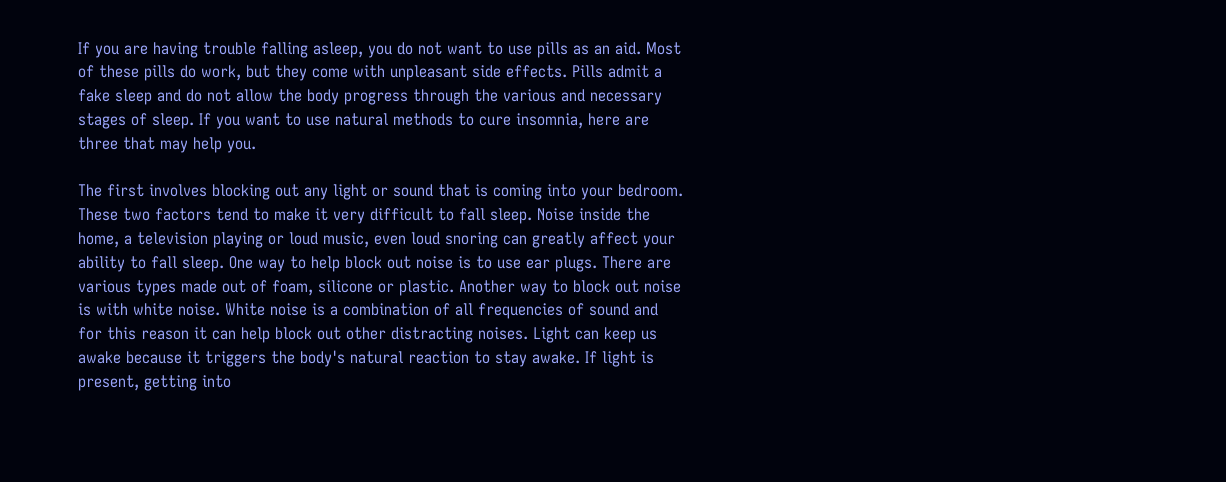If you are having trouble falling asleep, you do not want to use pills as an aid. Most of these pills do work, but they come with unpleasant side effects. Pills admit a fake sleep and do not allow the body progress through the various and necessary stages of sleep. If you want to use natural methods to cure insomnia, here are three that may help you.

The first involves blocking out any light or sound that is coming into your bedroom. These two factors tend to make it very difficult to fall sleep. Noise inside the home, a television playing or loud music, even loud snoring can greatly affect your ability to fall sleep. One way to help block out noise is to use ear plugs. There are various types made out of foam, silicone or plastic. Another way to block out noise is with white noise. White noise is a combination of all frequencies of sound and for this reason it can help block out other distracting noises. Light can keep us awake because it triggers the body's natural reaction to stay awake. If light is present, getting into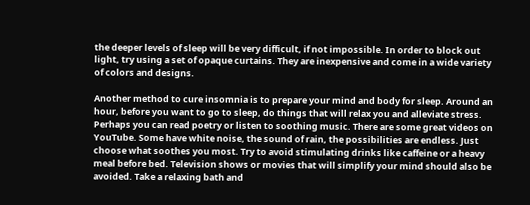the deeper levels of sleep will be very difficult, if not impossible. In order to block out light, try using a set of opaque curtains. They are inexpensive and come in a wide variety of colors and designs.

Another method to cure insomnia is to prepare your mind and body for sleep. Around an hour, before you want to go to sleep, do things that will relax you and alleviate stress. Perhaps you can read poetry or listen to soothing music. There are some great videos on YouTube. Some have white noise, the sound of rain, the possibilities are endless. Just choose what soothes you most. Try to avoid stimulating drinks like caffeine or a heavy meal before bed. Television shows or movies that will simplify your mind should also be avoided. Take a relaxing bath and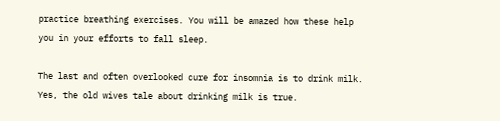practice breathing exercises. You will be amazed how these help you in your efforts to fall sleep.

The last and often overlooked cure for insomnia is to drink milk. Yes, the old wives tale about drinking milk is true.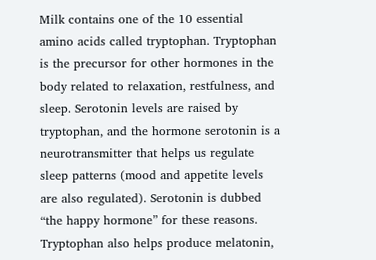Milk contains one of the 10 essential amino acids called tryptophan. Tryptophan is the precursor for other hormones in the body related to relaxation, restfulness, and sleep. Serotonin levels are raised by tryptophan, and the hormone serotonin is a neurotransmitter that helps us regulate sleep patterns (mood and appetite levels are also regulated). Serotonin is dubbed “the happy hormone” for these reasons. Tryptophan also helps produce melatonin,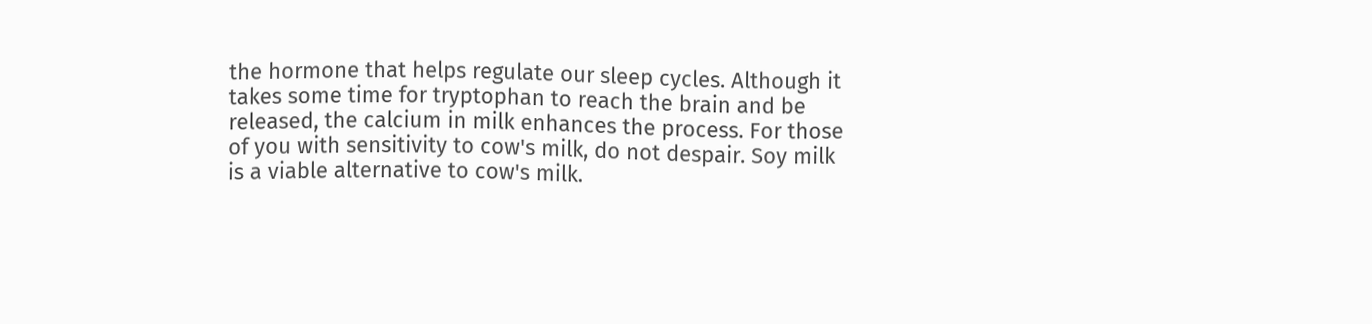the hormone that helps regulate our sleep cycles. Although it takes some time for tryptophan to reach the brain and be released, the calcium in milk enhances the process. For those of you with sensitivity to cow's milk, do not despair. Soy milk is a viable alternative to cow's milk.